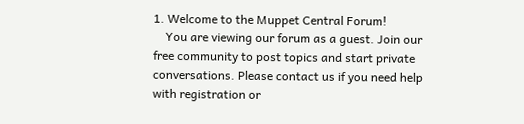1. Welcome to the Muppet Central Forum!
    You are viewing our forum as a guest. Join our free community to post topics and start private conversations. Please contact us if you need help with registration or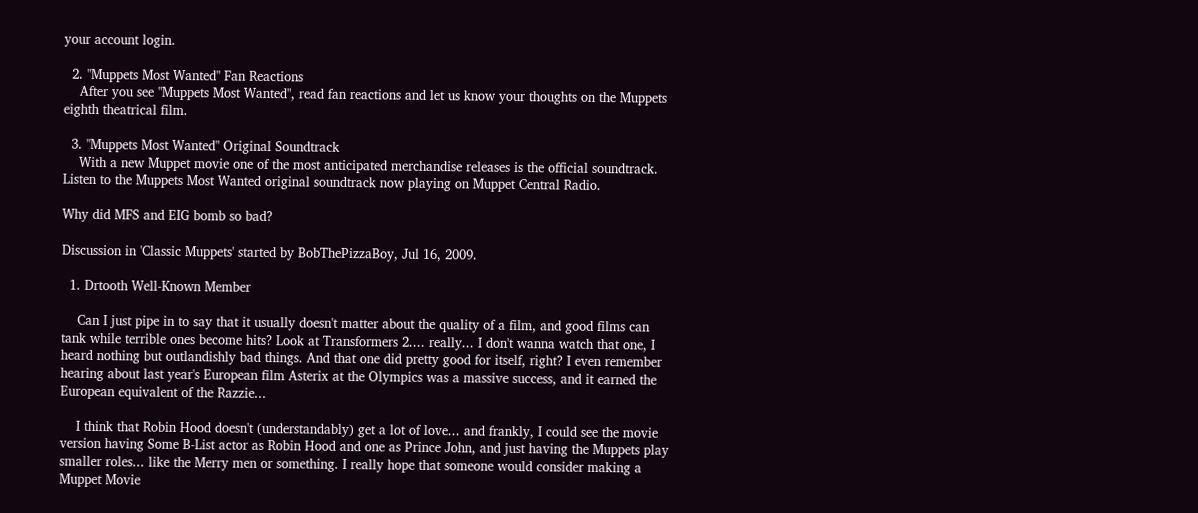your account login.

  2. "Muppets Most Wanted" Fan Reactions
    After you see "Muppets Most Wanted", read fan reactions and let us know your thoughts on the Muppets eighth theatrical film.

  3. "Muppets Most Wanted" Original Soundtrack
    With a new Muppet movie one of the most anticipated merchandise releases is the official soundtrack. Listen to the Muppets Most Wanted original soundtrack now playing on Muppet Central Radio.

Why did MFS and EIG bomb so bad?

Discussion in 'Classic Muppets' started by BobThePizzaBoy, Jul 16, 2009.

  1. Drtooth Well-Known Member

    Can I just pipe in to say that it usually doesn't matter about the quality of a film, and good films can tank while terrible ones become hits? Look at Transformers 2.... really... I don't wanna watch that one, I heard nothing but outlandishly bad things. And that one did pretty good for itself, right? I even remember hearing about last year's European film Asterix at the Olympics was a massive success, and it earned the European equivalent of the Razzie...

    I think that Robin Hood doesn't (understandably) get a lot of love... and frankly, I could see the movie version having Some B-List actor as Robin Hood and one as Prince John, and just having the Muppets play smaller roles... like the Merry men or something. I really hope that someone would consider making a Muppet Movie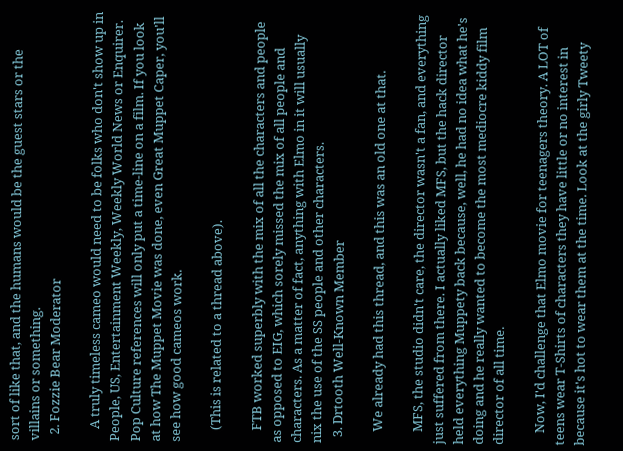sort of like that, and the humans would be the guest stars or the villains or something.
  2. Fozzie Bear Moderator

    A truly timeless cameo would need to be folks who don't show up in People, US, Entertainment Weekly, Weekly World News or Enquirer. Pop Culture references will only put a time-line on a film. If you look at how The Muppet Movie was done, even Great Muppet Caper, you'll see how good cameos work.

    (This is related to a thread above).

    FTB worked superbly with the mix of all the characters and people as opposed to EIG, which sorely missed the mix of all people and characters. As a matter of fact, anything with Elmo in it will usually nix the use of the SS people and other characters.
  3. Drtooth Well-Known Member

    We already had this thread, and this was an old one at that.

    MFS, the studio didn't care, the director wasn't a fan, and everything just suffered from there. I actually liked MFS, but the hack director held everything Muppety back because, well, he had no idea what he's doing and he really wanted to become the most mediocre kiddy film director of all time.

    Now, I'd challenge that Elmo movie for teenagers theory. A LOT of teens wear T-Shirts of characters they have little or no interest in because it's hot to wear them at the time. Look at the girly Tweety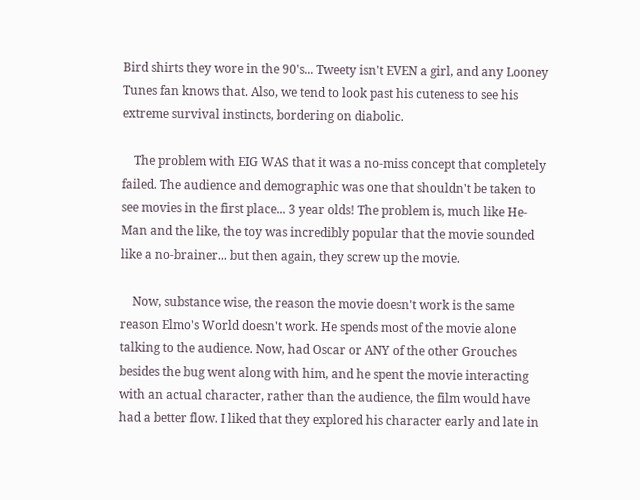Bird shirts they wore in the 90's... Tweety isn't EVEN a girl, and any Looney Tunes fan knows that. Also, we tend to look past his cuteness to see his extreme survival instincts, bordering on diabolic.

    The problem with EIG WAS that it was a no-miss concept that completely failed. The audience and demographic was one that shouldn't be taken to see movies in the first place... 3 year olds! The problem is, much like He-Man and the like, the toy was incredibly popular that the movie sounded like a no-brainer... but then again, they screw up the movie.

    Now, substance wise, the reason the movie doesn't work is the same reason Elmo's World doesn't work. He spends most of the movie alone talking to the audience. Now, had Oscar or ANY of the other Grouches besides the bug went along with him, and he spent the movie interacting with an actual character, rather than the audience, the film would have had a better flow. I liked that they explored his character early and late in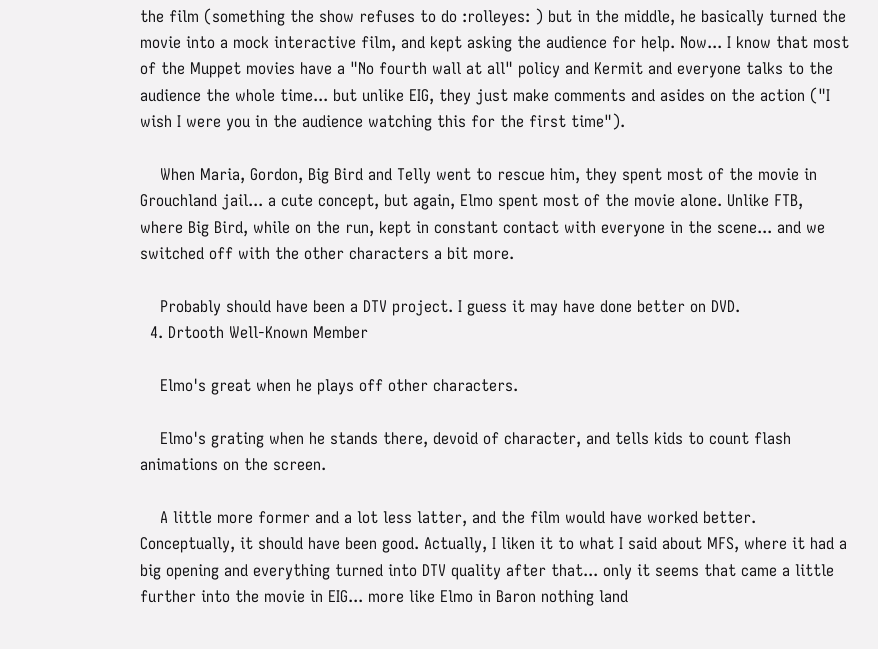the film (something the show refuses to do :rolleyes: ) but in the middle, he basically turned the movie into a mock interactive film, and kept asking the audience for help. Now... I know that most of the Muppet movies have a "No fourth wall at all" policy and Kermit and everyone talks to the audience the whole time... but unlike EIG, they just make comments and asides on the action ("I wish I were you in the audience watching this for the first time").

    When Maria, Gordon, Big Bird and Telly went to rescue him, they spent most of the movie in Grouchland jail... a cute concept, but again, Elmo spent most of the movie alone. Unlike FTB, where Big Bird, while on the run, kept in constant contact with everyone in the scene... and we switched off with the other characters a bit more.

    Probably should have been a DTV project. I guess it may have done better on DVD.
  4. Drtooth Well-Known Member

    Elmo's great when he plays off other characters.

    Elmo's grating when he stands there, devoid of character, and tells kids to count flash animations on the screen.

    A little more former and a lot less latter, and the film would have worked better. Conceptually, it should have been good. Actually, I liken it to what I said about MFS, where it had a big opening and everything turned into DTV quality after that... only it seems that came a little further into the movie in EIG... more like Elmo in Baron nothing land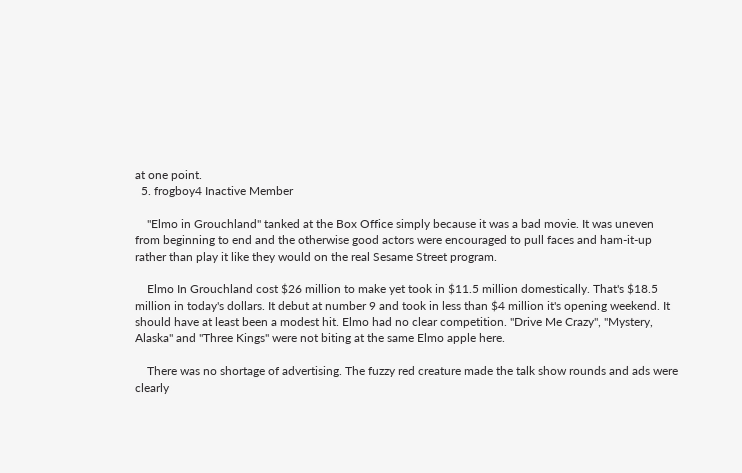at one point.
  5. frogboy4 Inactive Member

    "Elmo in Grouchland" tanked at the Box Office simply because it was a bad movie. It was uneven from beginning to end and the otherwise good actors were encouraged to pull faces and ham-it-up rather than play it like they would on the real Sesame Street program.

    Elmo In Grouchland cost $26 million to make yet took in $11.5 million domestically. That's $18.5 million in today's dollars. It debut at number 9 and took in less than $4 million it's opening weekend. It should have at least been a modest hit. Elmo had no clear competition. "Drive Me Crazy", "Mystery, Alaska" and "Three Kings" were not biting at the same Elmo apple here.

    There was no shortage of advertising. The fuzzy red creature made the talk show rounds and ads were clearly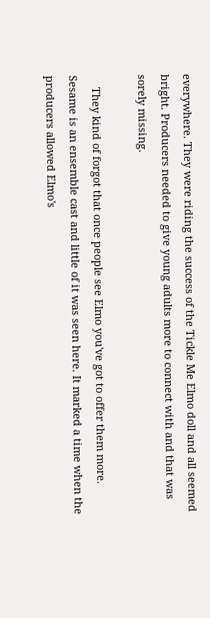everywhere. They were riding the success of the Tickle Me Elmo doll and all seemed bright. Producers needed to give young adults more to connect with and that was sorely missing.

    They kind of forgot that once people see Elmo you've got to offer them more. Sesame is an ensemble cast and little of it was seen here. It marked a time when the producers allowed Elmo's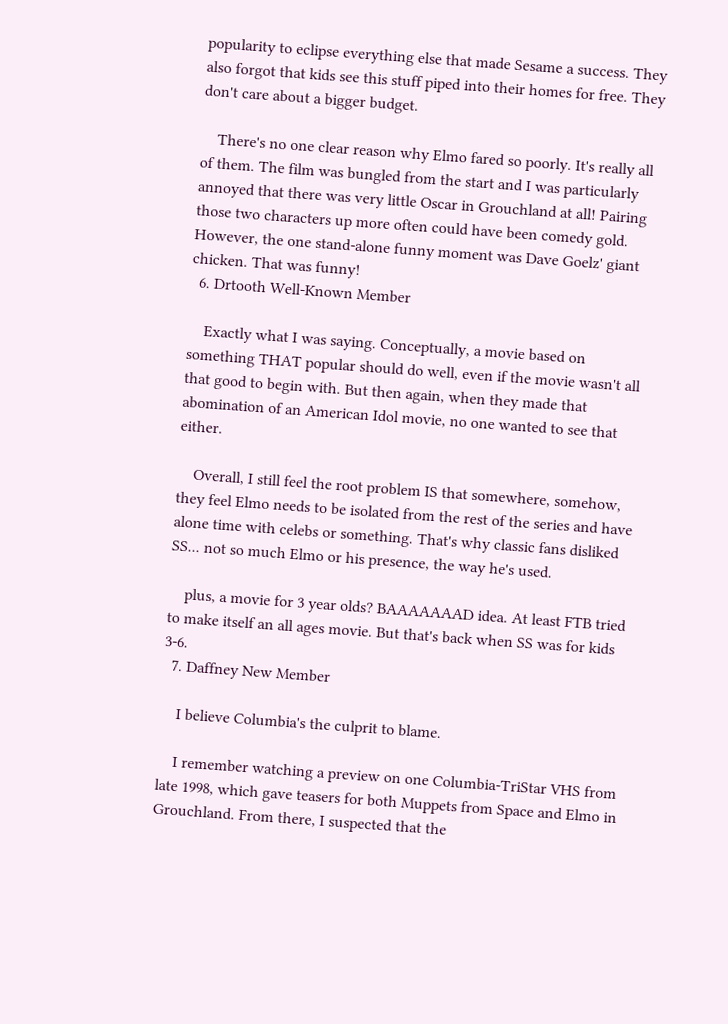popularity to eclipse everything else that made Sesame a success. They also forgot that kids see this stuff piped into their homes for free. They don't care about a bigger budget.

    There's no one clear reason why Elmo fared so poorly. It's really all of them. The film was bungled from the start and I was particularly annoyed that there was very little Oscar in Grouchland at all! Pairing those two characters up more often could have been comedy gold. However, the one stand-alone funny moment was Dave Goelz' giant chicken. That was funny!
  6. Drtooth Well-Known Member

    Exactly what I was saying. Conceptually, a movie based on something THAT popular should do well, even if the movie wasn't all that good to begin with. But then again, when they made that abomination of an American Idol movie, no one wanted to see that either.

    Overall, I still feel the root problem IS that somewhere, somehow, they feel Elmo needs to be isolated from the rest of the series and have alone time with celebs or something. That's why classic fans disliked SS... not so much Elmo or his presence, the way he's used.

    plus, a movie for 3 year olds? BAAAAAAAD idea. At least FTB tried to make itself an all ages movie. But that's back when SS was for kids 3-6.
  7. Daffney New Member

    I believe Columbia's the culprit to blame.

    I remember watching a preview on one Columbia-TriStar VHS from late 1998, which gave teasers for both Muppets from Space and Elmo in Grouchland. From there, I suspected that the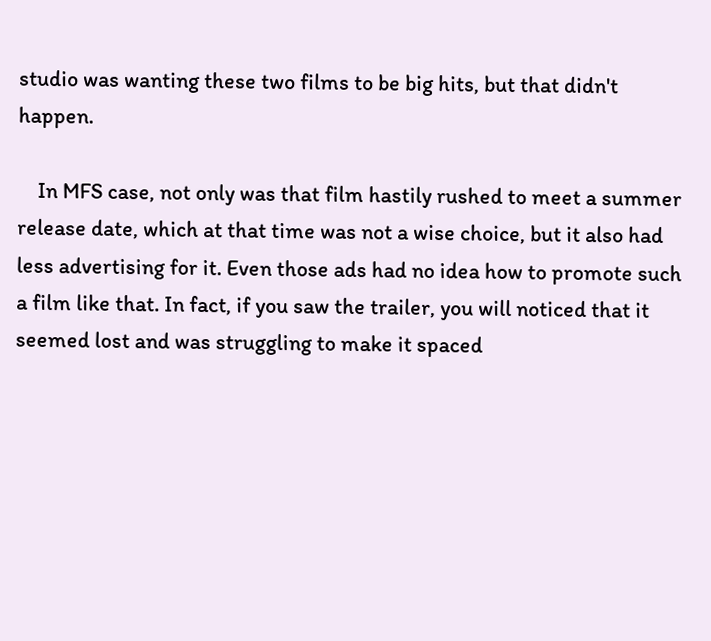studio was wanting these two films to be big hits, but that didn't happen.

    In MFS case, not only was that film hastily rushed to meet a summer release date, which at that time was not a wise choice, but it also had less advertising for it. Even those ads had no idea how to promote such a film like that. In fact, if you saw the trailer, you will noticed that it seemed lost and was struggling to make it spaced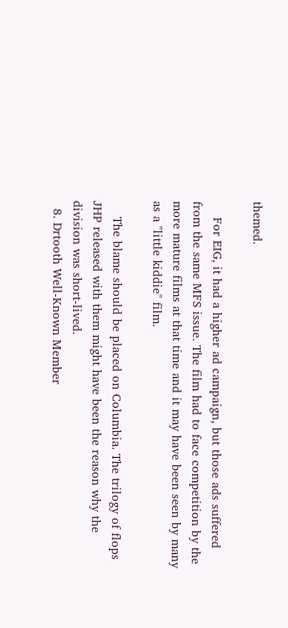themed.

    For EIG, it had a higher ad campaign, but those ads suffered from the same MFS issue. The film had to face competition by the more mature films at that time and it may have been seen by many as a "little kiddie" film.

    The blame should be placed on Columbia. The trilogy of flops JHP released with them might have been the reason why the division was short-lived.
  8. Drtooth Well-Known Member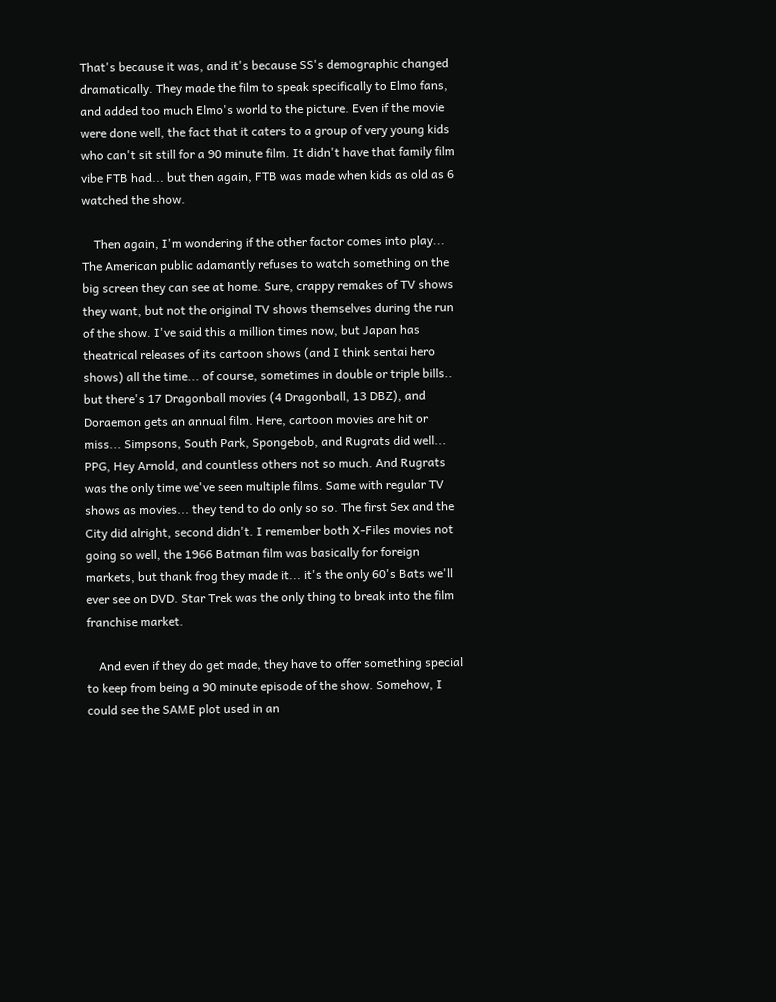That's because it was, and it's because SS's demographic changed dramatically. They made the film to speak specifically to Elmo fans, and added too much Elmo's world to the picture. Even if the movie were done well, the fact that it caters to a group of very young kids who can't sit still for a 90 minute film. It didn't have that family film vibe FTB had... but then again, FTB was made when kids as old as 6 watched the show.

    Then again, I'm wondering if the other factor comes into play... The American public adamantly refuses to watch something on the big screen they can see at home. Sure, crappy remakes of TV shows they want, but not the original TV shows themselves during the run of the show. I've said this a million times now, but Japan has theatrical releases of its cartoon shows (and I think sentai hero shows) all the time... of course, sometimes in double or triple bills.. but there's 17 Dragonball movies (4 Dragonball, 13 DBZ), and Doraemon gets an annual film. Here, cartoon movies are hit or miss... Simpsons, South Park, Spongebob, and Rugrats did well... PPG, Hey Arnold, and countless others not so much. And Rugrats was the only time we've seen multiple films. Same with regular TV shows as movies... they tend to do only so so. The first Sex and the City did alright, second didn't. I remember both X-Files movies not going so well, the 1966 Batman film was basically for foreign markets, but thank frog they made it... it's the only 60's Bats we'll ever see on DVD. Star Trek was the only thing to break into the film franchise market.

    And even if they do get made, they have to offer something special to keep from being a 90 minute episode of the show. Somehow, I could see the SAME plot used in an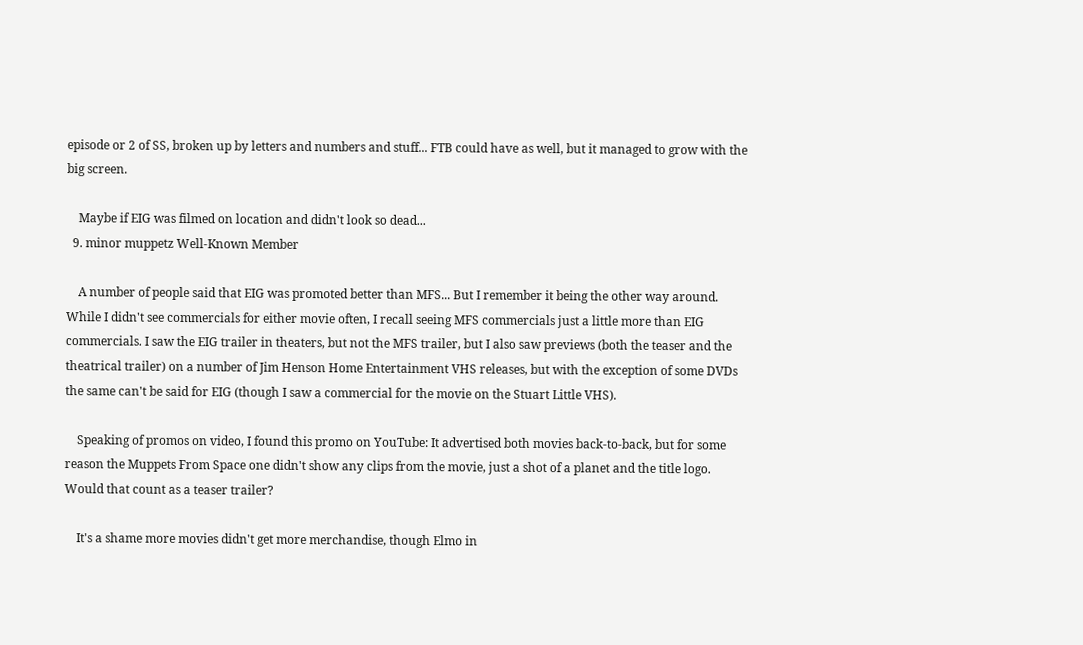episode or 2 of SS, broken up by letters and numbers and stuff... FTB could have as well, but it managed to grow with the big screen.

    Maybe if EIG was filmed on location and didn't look so dead...
  9. minor muppetz Well-Known Member

    A number of people said that EIG was promoted better than MFS... But I remember it being the other way around. While I didn't see commercials for either movie often, I recall seeing MFS commercials just a little more than EIG commercials. I saw the EIG trailer in theaters, but not the MFS trailer, but I also saw previews (both the teaser and the theatrical trailer) on a number of Jim Henson Home Entertainment VHS releases, but with the exception of some DVDs the same can't be said for EIG (though I saw a commercial for the movie on the Stuart Little VHS).

    Speaking of promos on video, I found this promo on YouTube: It advertised both movies back-to-back, but for some reason the Muppets From Space one didn't show any clips from the movie, just a shot of a planet and the title logo. Would that count as a teaser trailer?

    It's a shame more movies didn't get more merchandise, though Elmo in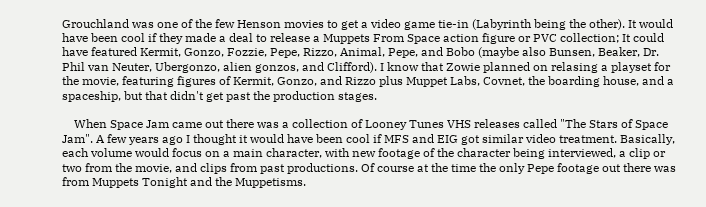Grouchland was one of the few Henson movies to get a video game tie-in (Labyrinth being the other). It would have been cool if they made a deal to release a Muppets From Space action figure or PVC collection; It could have featured Kermit, Gonzo, Fozzie, Pepe, Rizzo, Animal, Pepe, and Bobo (maybe also Bunsen, Beaker, Dr. Phil van Neuter, Ubergonzo, alien gonzos, and Clifford). I know that Zowie planned on relasing a playset for the movie, featuring figures of Kermit, Gonzo, and Rizzo plus Muppet Labs, Covnet, the boarding house, and a spaceship, but that didn't get past the production stages.

    When Space Jam came out there was a collection of Looney Tunes VHS releases called "The Stars of Space Jam". A few years ago I thought it would have been cool if MFS and EIG got similar video treatment. Basically, each volume would focus on a main character, with new footage of the character being interviewed, a clip or two from the movie, and clips from past productions. Of course at the time the only Pepe footage out there was from Muppets Tonight and the Muppetisms.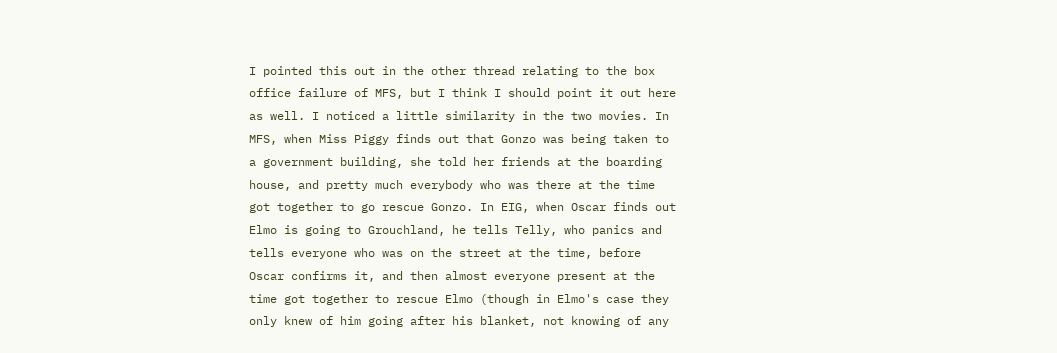I pointed this out in the other thread relating to the box office failure of MFS, but I think I should point it out here as well. I noticed a little similarity in the two movies. In MFS, when Miss Piggy finds out that Gonzo was being taken to a government building, she told her friends at the boarding house, and pretty much everybody who was there at the time got together to go rescue Gonzo. In EIG, when Oscar finds out Elmo is going to Grouchland, he tells Telly, who panics and tells everyone who was on the street at the time, before Oscar confirms it, and then almost everyone present at the time got together to rescue Elmo (though in Elmo's case they only knew of him going after his blanket, not knowing of any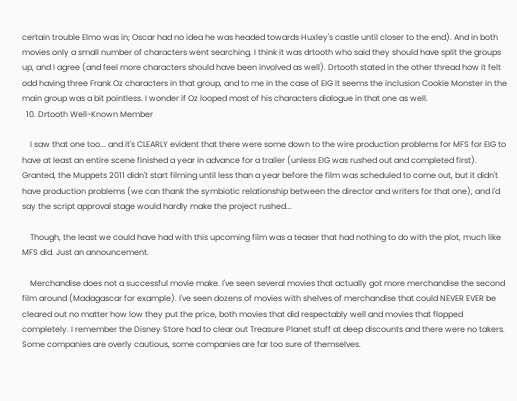certain trouble Elmo was in; Oscar had no idea he was headed towards Huxley's castle until closer to the end). And in both movies only a small number of characters went searching. I think it was drtooth who said they should have split the groups up, and I agree (and feel more characters should have been involved as well). Drtooth stated in the other thread how it felt odd having three Frank Oz characters in that group, and to me in the case of EIG it seems the inclusion Cookie Monster in the main group was a bit pointless. I wonder if Oz looped most of his characters dialogue in that one as well.
  10. Drtooth Well-Known Member

    I saw that one too... and it's CLEARLY evident that there were some down to the wire production problems for MFS for EIG to have at least an entire scene finished a year in advance for a trailer (unless EIG was rushed out and completed first). Granted, the Muppets 2011 didn't start filming until less than a year before the film was scheduled to come out, but it didn't have production problems (we can thank the symbiotic relationship between the director and writers for that one), and I'd say the script approval stage would hardly make the project rushed...

    Though, the least we could have had with this upcoming film was a teaser that had nothing to do with the plot, much like MFS did. Just an announcement.

    Merchandise does not a successful movie make. I've seen several movies that actually got more merchandise the second film around (Madagascar for example). I've seen dozens of movies with shelves of merchandise that could NEVER EVER be cleared out no matter how low they put the price, both movies that did respectably well and movies that flopped completely. I remember the Disney Store had to clear out Treasure Planet stuff at deep discounts and there were no takers. Some companies are overly cautious, some companies are far too sure of themselves.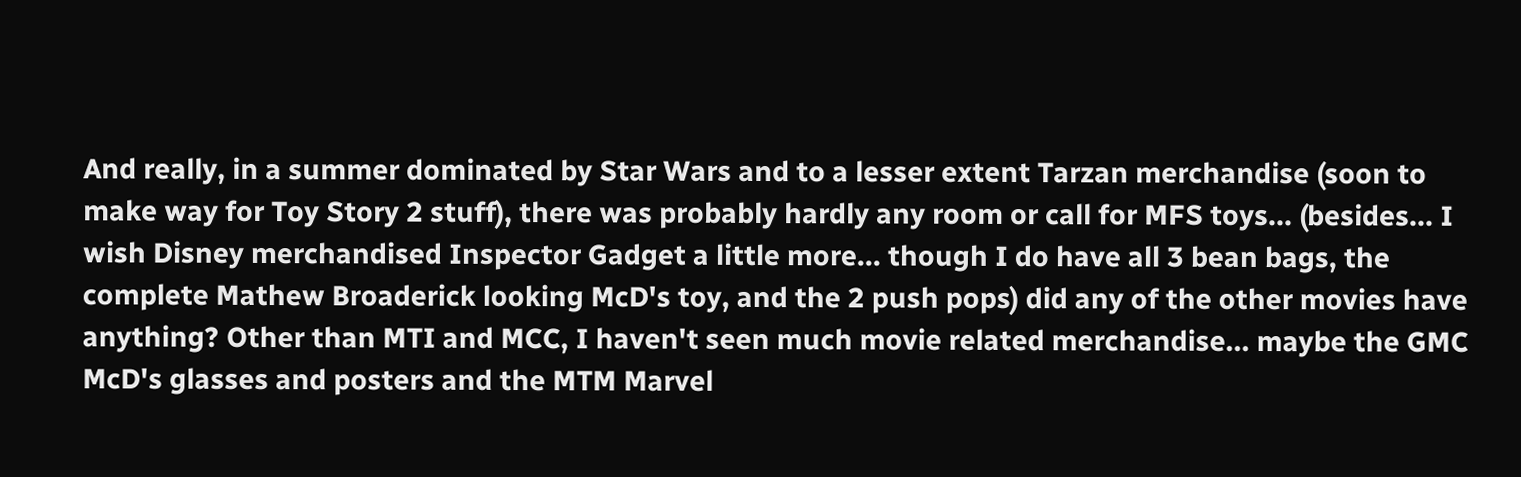And really, in a summer dominated by Star Wars and to a lesser extent Tarzan merchandise (soon to make way for Toy Story 2 stuff), there was probably hardly any room or call for MFS toys... (besides... I wish Disney merchandised Inspector Gadget a little more... though I do have all 3 bean bags, the complete Mathew Broaderick looking McD's toy, and the 2 push pops) did any of the other movies have anything? Other than MTI and MCC, I haven't seen much movie related merchandise... maybe the GMC McD's glasses and posters and the MTM Marvel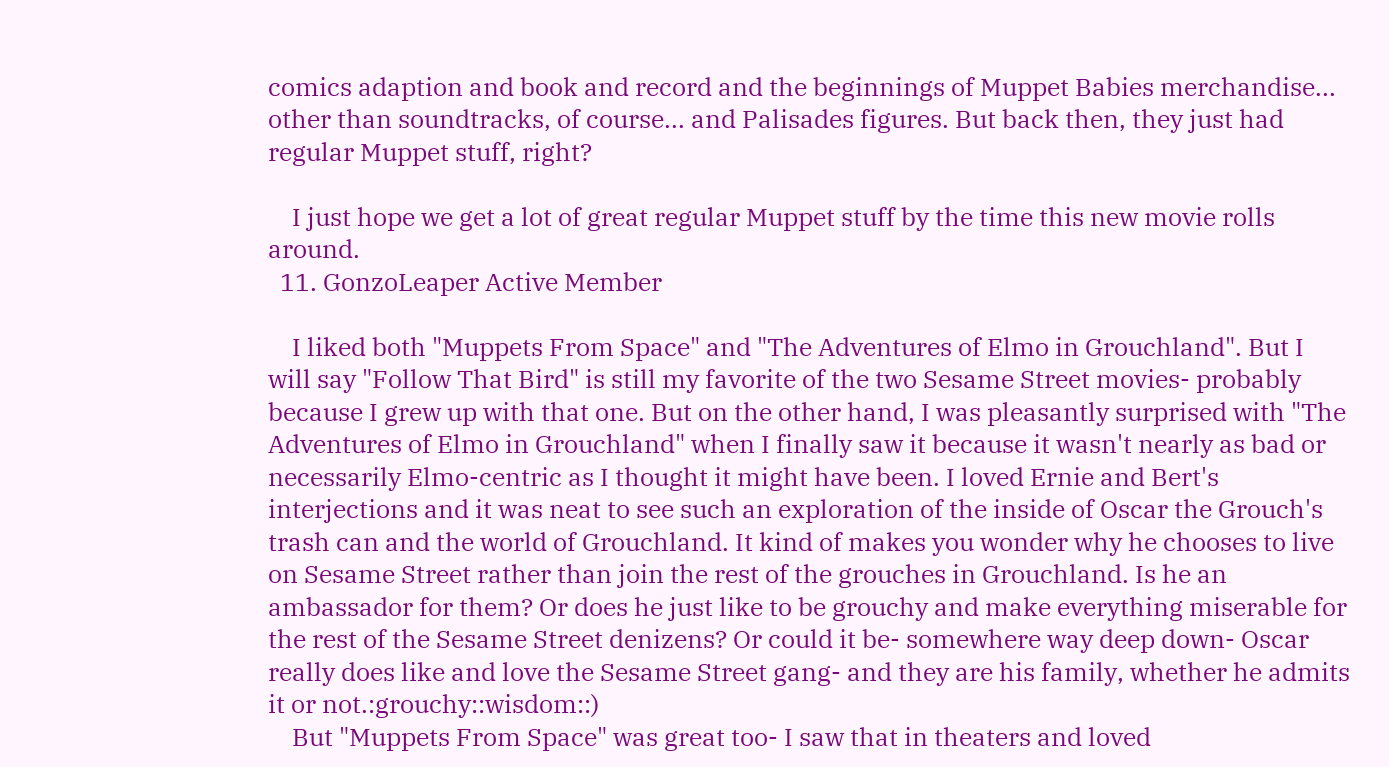comics adaption and book and record and the beginnings of Muppet Babies merchandise... other than soundtracks, of course... and Palisades figures. But back then, they just had regular Muppet stuff, right?

    I just hope we get a lot of great regular Muppet stuff by the time this new movie rolls around.
  11. GonzoLeaper Active Member

    I liked both "Muppets From Space" and "The Adventures of Elmo in Grouchland". But I will say "Follow That Bird" is still my favorite of the two Sesame Street movies- probably because I grew up with that one. But on the other hand, I was pleasantly surprised with "The Adventures of Elmo in Grouchland" when I finally saw it because it wasn't nearly as bad or necessarily Elmo-centric as I thought it might have been. I loved Ernie and Bert's interjections and it was neat to see such an exploration of the inside of Oscar the Grouch's trash can and the world of Grouchland. It kind of makes you wonder why he chooses to live on Sesame Street rather than join the rest of the grouches in Grouchland. Is he an ambassador for them? Or does he just like to be grouchy and make everything miserable for the rest of the Sesame Street denizens? Or could it be- somewhere way deep down- Oscar really does like and love the Sesame Street gang- and they are his family, whether he admits it or not.:grouchy::wisdom::)
    But "Muppets From Space" was great too- I saw that in theaters and loved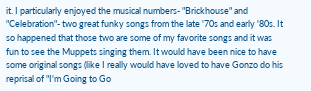it. I particularly enjoyed the musical numbers- "Brickhouse" and "Celebration"- two great funky songs from the late '70s and early '80s. It so happened that those two are some of my favorite songs and it was fun to see the Muppets singing them. It would have been nice to have some original songs (like I really would have loved to have Gonzo do his reprisal of "I'm Going to Go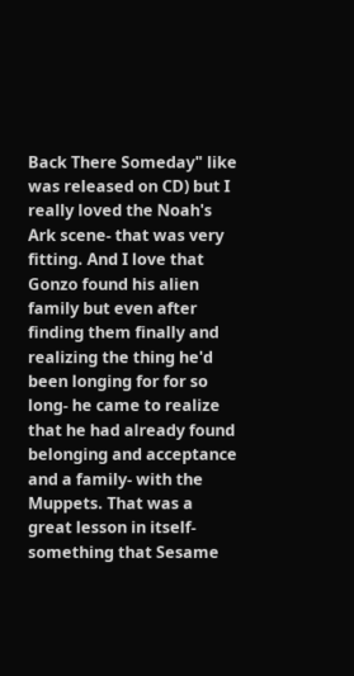Back There Someday" like was released on CD) but I really loved the Noah's Ark scene- that was very fitting. And I love that Gonzo found his alien family but even after finding them finally and realizing the thing he'd been longing for for so long- he came to realize that he had already found belonging and acceptance and a family- with the Muppets. That was a great lesson in itself- something that Sesame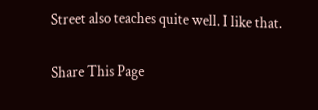Street also teaches quite well. I like that.

Share This Page